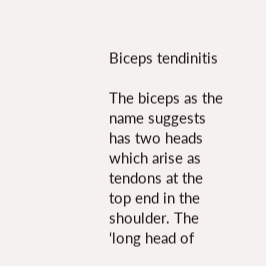Biceps tendinitis

The biceps as the name suggests has two heads which arise as tendons at the top end in the shoulder. The ‘long head of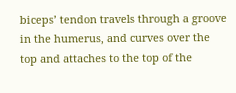biceps’ tendon travels through a groove in the humerus, and curves over the top and attaches to the top of the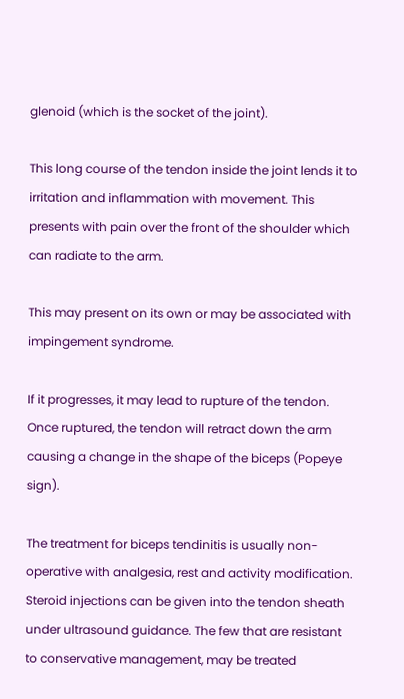glenoid (which is the socket of the joint).

This long course of the tendon inside the joint lends it to irritation and inflammation with movement. This presents with pain over the front of the shoulder which can radiate to the arm.

This may present on its own or may be associated with impingement syndrome.

If it progresses, it may lead to rupture of the tendon. Once ruptured, the tendon will retract down the arm causing a change in the shape of the biceps (Popeye sign).

The treatment for biceps tendinitis is usually non-operative with analgesia, rest and activity modification. Steroid injections can be given into the tendon sheath under ultrasound guidance. The few that are resistant to conservative management, may be treated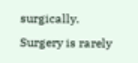surgically. Surgery is rarely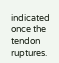indicated once the tendon ruptures.